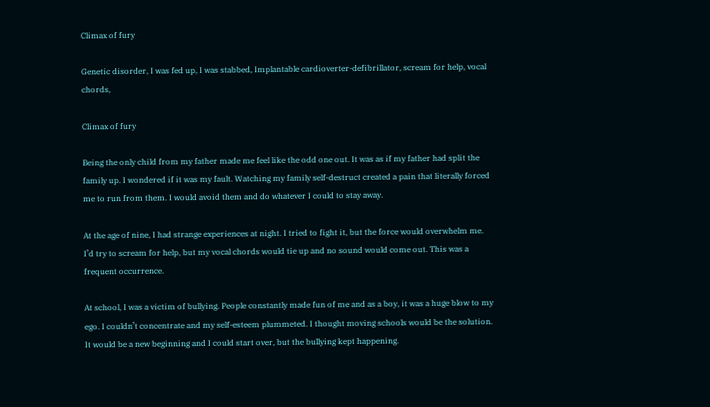Climax of fury

Genetic disorder, I was fed up, I was stabbed, Implantable cardioverter-defibrillator, scream for help, vocal chords,

Climax of fury

Being the only child from my father made me feel like the odd one out. It was as if my father had split the family up. I wondered if it was my fault. Watching my family self-destruct created a pain that literally forced me to run from them. I would avoid them and do whatever I could to stay away.

At the age of nine, I had strange experiences at night. I tried to fight it, but the force would overwhelm me. I’d try to scream for help, but my vocal chords would tie up and no sound would come out. This was a frequent occurrence.

At school, I was a victim of bullying. People constantly made fun of me and as a boy, it was a huge blow to my ego. I couldn’t concentrate and my self-esteem plummeted. I thought moving schools would be the solution. It would be a new beginning and I could start over, but the bullying kept happening.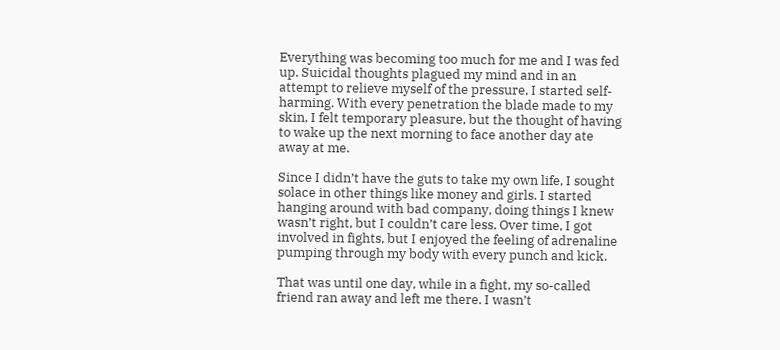Everything was becoming too much for me and I was fed up. Suicidal thoughts plagued my mind and in an attempt to relieve myself of the pressure, I started self-harming. With every penetration the blade made to my skin, I felt temporary pleasure, but the thought of having to wake up the next morning to face another day ate away at me.

Since I didn’t have the guts to take my own life, I sought solace in other things like money and girls. I started hanging around with bad company, doing things I knew wasn’t right, but I couldn’t care less. Over time, I got involved in fights, but I enjoyed the feeling of adrenaline pumping through my body with every punch and kick.

That was until one day, while in a fight, my so-called friend ran away and left me there. I wasn’t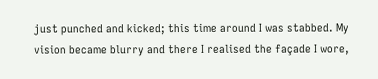just punched and kicked; this time around I was stabbed. My vision became blurry and there I realised the façade I wore,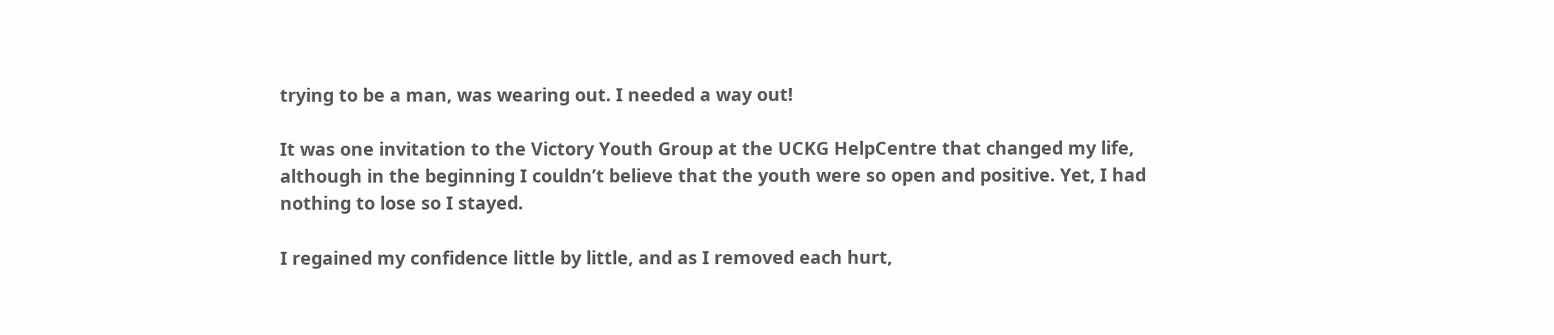trying to be a man, was wearing out. I needed a way out!

It was one invitation to the Victory Youth Group at the UCKG HelpCentre that changed my life, although in the beginning I couldn’t believe that the youth were so open and positive. Yet, I had nothing to lose so I stayed.

I regained my confidence little by little, and as I removed each hurt,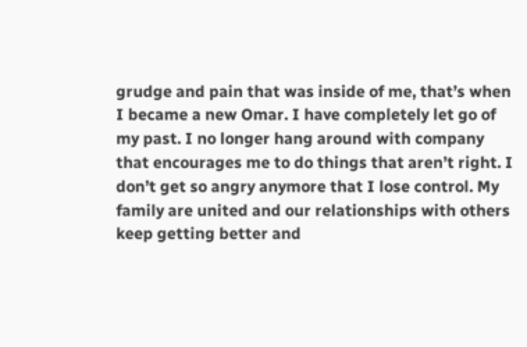grudge and pain that was inside of me, that’s when I became a new Omar. I have completely let go of my past. I no longer hang around with company that encourages me to do things that aren’t right. I don’t get so angry anymore that I lose control. My family are united and our relationships with others keep getting better and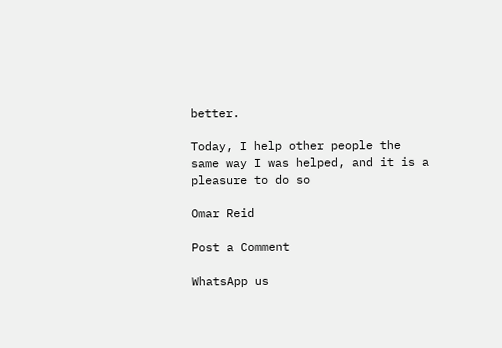better.

Today, I help other people the same way I was helped, and it is a pleasure to do so

Omar Reid

Post a Comment

WhatsApp us